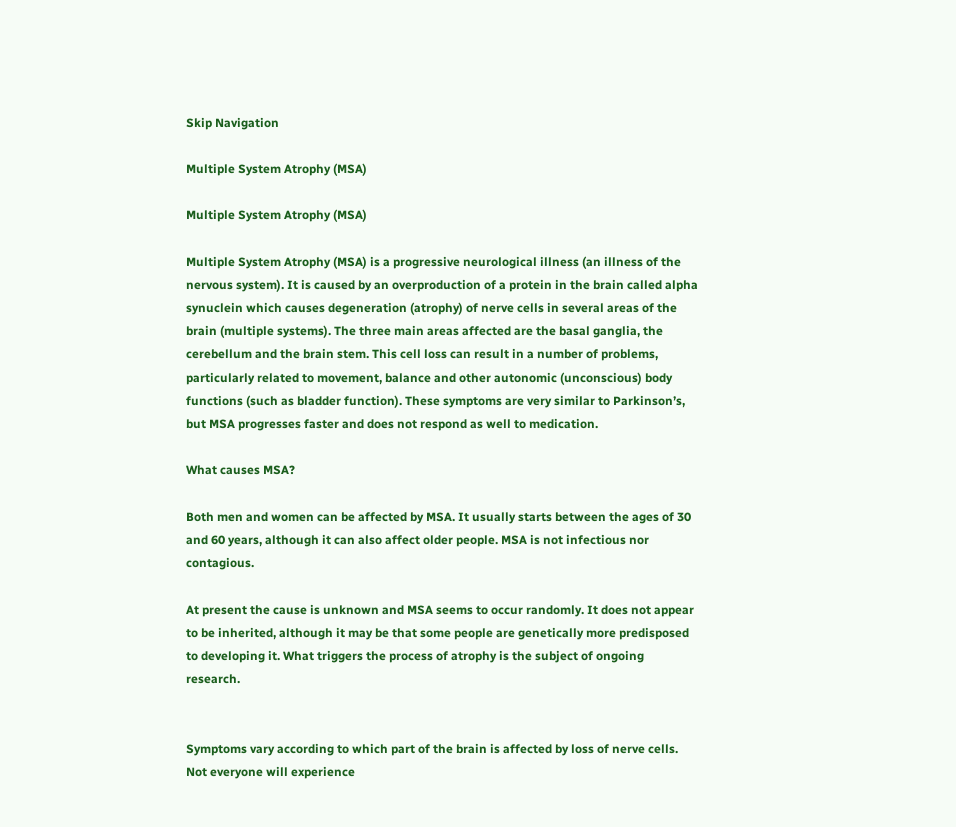Skip Navigation

Multiple System Atrophy (MSA)

Multiple System Atrophy (MSA)

Multiple System Atrophy (MSA) is a progressive neurological illness (an illness of the nervous system). It is caused by an overproduction of a protein in the brain called alpha synuclein which causes degeneration (atrophy) of nerve cells in several areas of the brain (multiple systems). The three main areas affected are the basal ganglia, the cerebellum and the brain stem. This cell loss can result in a number of problems, particularly related to movement, balance and other autonomic (unconscious) body functions (such as bladder function). These symptoms are very similar to Parkinson’s, but MSA progresses faster and does not respond as well to medication.

What causes MSA?

Both men and women can be affected by MSA. It usually starts between the ages of 30 and 60 years, although it can also affect older people. MSA is not infectious nor contagious.

At present the cause is unknown and MSA seems to occur randomly. It does not appear to be inherited, although it may be that some people are genetically more predisposed to developing it. What triggers the process of atrophy is the subject of ongoing research.


Symptoms vary according to which part of the brain is affected by loss of nerve cells. Not everyone will experience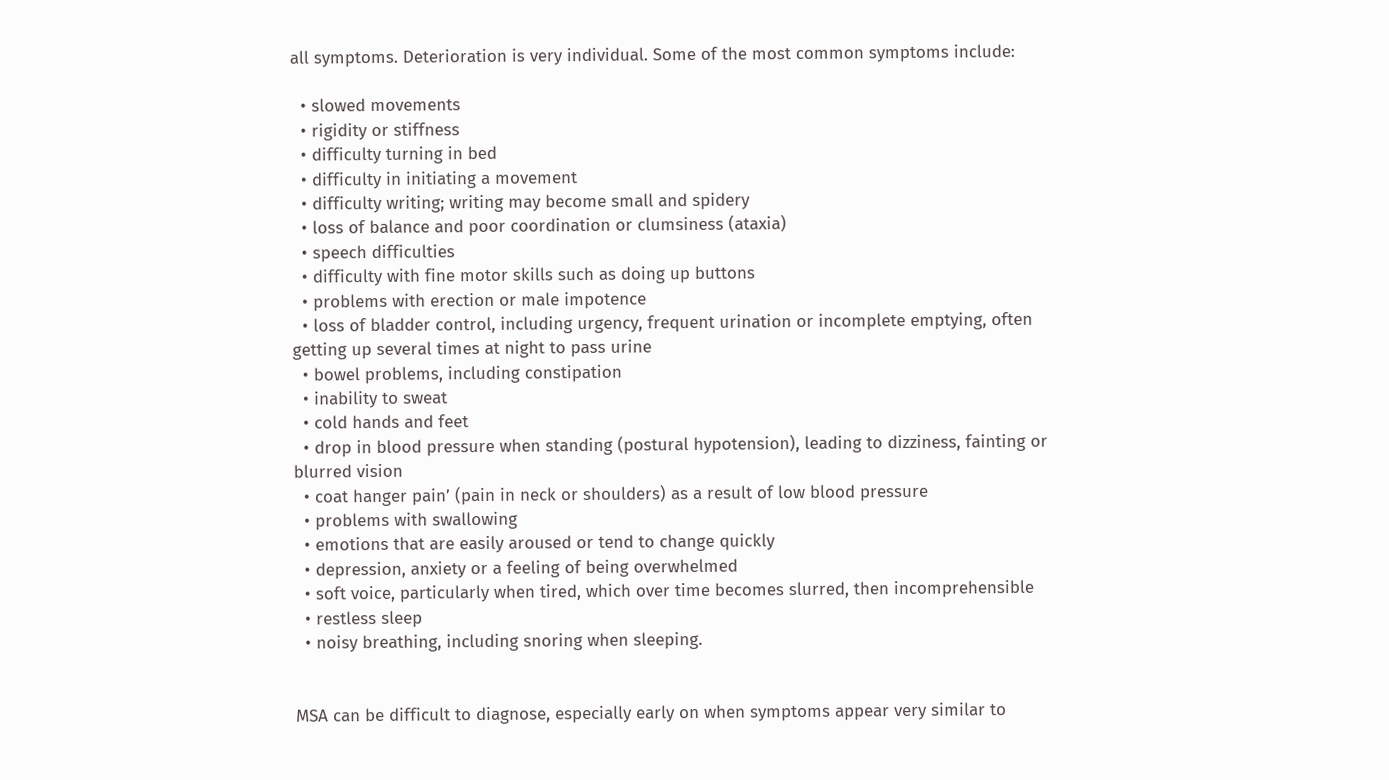all symptoms. Deterioration is very individual. Some of the most common symptoms include:

  • slowed movements
  • rigidity or stiffness
  • difficulty turning in bed
  • difficulty in initiating a movement
  • difficulty writing; writing may become small and spidery
  • loss of balance and poor coordination or clumsiness (ataxia)
  • speech difficulties
  • difficulty with fine motor skills such as doing up buttons
  • problems with erection or male impotence
  • loss of bladder control, including urgency, frequent urination or incomplete emptying, often getting up several times at night to pass urine
  • bowel problems, including constipation
  • inability to sweat
  • cold hands and feet
  • drop in blood pressure when standing (postural hypotension), leading to dizziness, fainting or blurred vision
  • coat hanger pain’ (pain in neck or shoulders) as a result of low blood pressure
  • problems with swallowing
  • emotions that are easily aroused or tend to change quickly
  • depression, anxiety or a feeling of being overwhelmed
  • soft voice, particularly when tired, which over time becomes slurred, then incomprehensible
  • restless sleep
  • noisy breathing, including snoring when sleeping.


MSA can be difficult to diagnose, especially early on when symptoms appear very similar to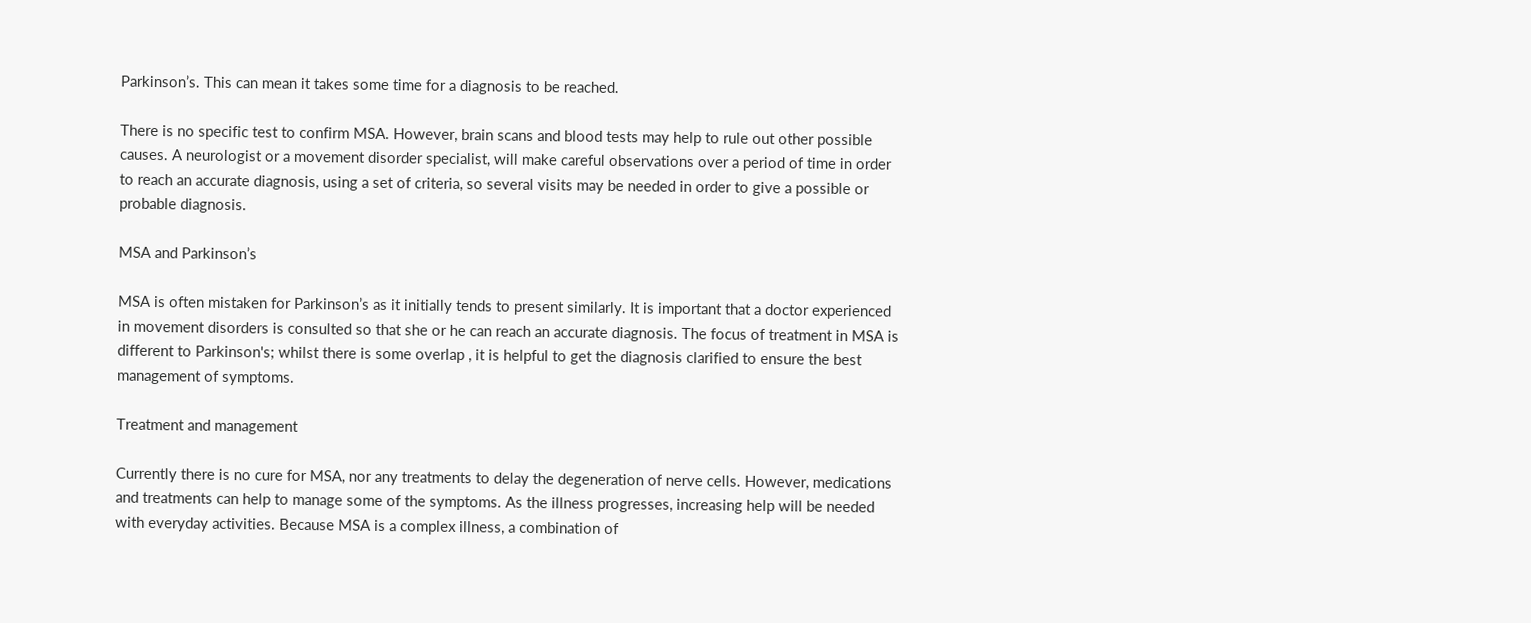Parkinson’s. This can mean it takes some time for a diagnosis to be reached.

There is no specific test to confirm MSA. However, brain scans and blood tests may help to rule out other possible causes. A neurologist or a movement disorder specialist, will make careful observations over a period of time in order to reach an accurate diagnosis, using a set of criteria, so several visits may be needed in order to give a possible or probable diagnosis.

MSA and Parkinson’s

MSA is often mistaken for Parkinson’s as it initially tends to present similarly. It is important that a doctor experienced in movement disorders is consulted so that she or he can reach an accurate diagnosis. The focus of treatment in MSA is different to Parkinson's; whilst there is some overlap , it is helpful to get the diagnosis clarified to ensure the best management of symptoms.

Treatment and management

Currently there is no cure for MSA, nor any treatments to delay the degeneration of nerve cells. However, medications and treatments can help to manage some of the symptoms. As the illness progresses, increasing help will be needed with everyday activities. Because MSA is a complex illness, a combination of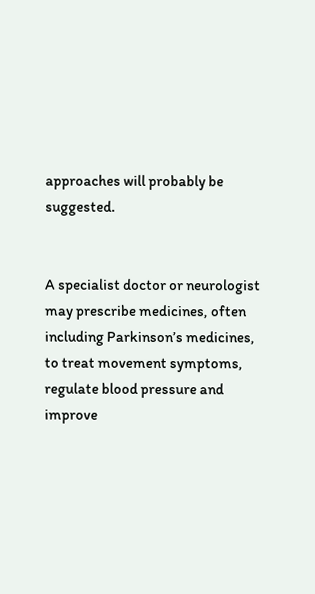approaches will probably be suggested.


A specialist doctor or neurologist may prescribe medicines, often including Parkinson’s medicines, to treat movement symptoms, regulate blood pressure and improve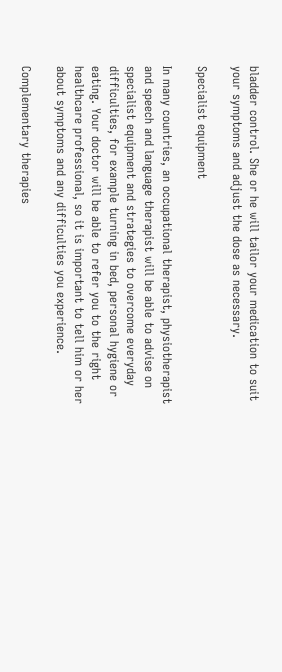bladder control. She or he will tailor your medication to suit your symptoms and adjust the dose as necessary.

Specialist equipment

In many countries, an occupational therapist, physiotherapist and speech and language therapist will be able to advise on specialist equipment and strategies to overcome everyday difficulties, for example turning in bed, personal hygiene or eating. Your doctor will be able to refer you to the right healthcare professional, so it is important to tell him or her about symptoms and any difficulties you experience.

Complementary therapies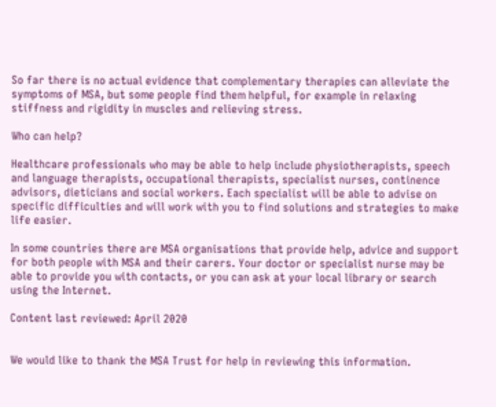So far there is no actual evidence that complementary therapies can alleviate the symptoms of MSA, but some people find them helpful, for example in relaxing stiffness and rigidity in muscles and relieving stress.

Who can help?

Healthcare professionals who may be able to help include physiotherapists, speech and language therapists, occupational therapists, specialist nurses, continence advisors, dieticians and social workers. Each specialist will be able to advise on specific difficulties and will work with you to find solutions and strategies to make life easier.

In some countries there are MSA organisations that provide help, advice and support for both people with MSA and their carers. Your doctor or specialist nurse may be able to provide you with contacts, or you can ask at your local library or search using the Internet.

Content last reviewed: April 2020


We would like to thank the MSA Trust for help in reviewing this information.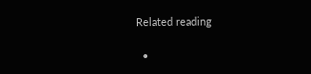Related reading

  •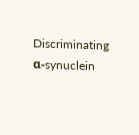Discriminating α-synuclein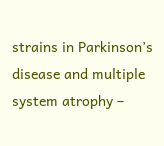strains in Parkinson’s disease and multiple system atrophy –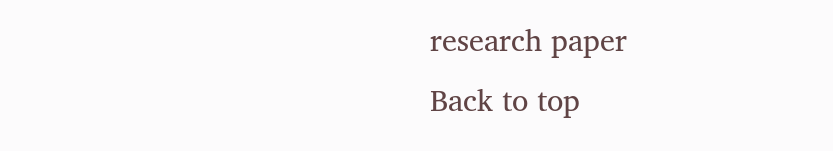research paper
Back to top